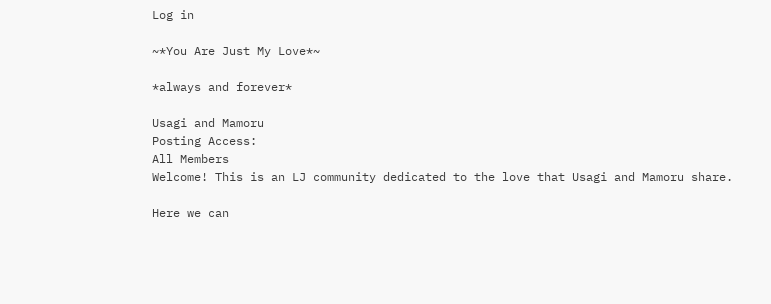Log in

~*You Are Just My Love*~

*always and forever*

Usagi and Mamoru
Posting Access:
All Members
Welcome! This is an LJ community dedicated to the love that Usagi and Mamoru share.

Here we can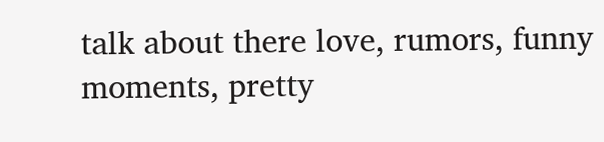talk about there love, rumors, funny moments, pretty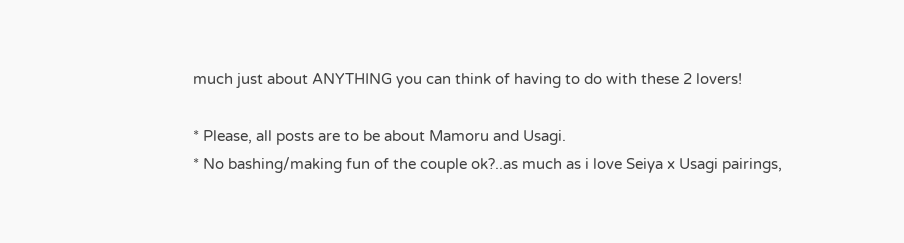much just about ANYTHING you can think of having to do with these 2 lovers!

* Please, all posts are to be about Mamoru and Usagi.
* No bashing/making fun of the couple ok?..as much as i love Seiya x Usagi pairings,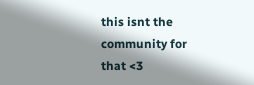this isnt the community for that <3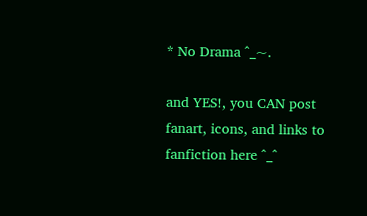* No Drama ^_~.

and YES!, you CAN post fanart, icons, and links to fanfiction here ^_^